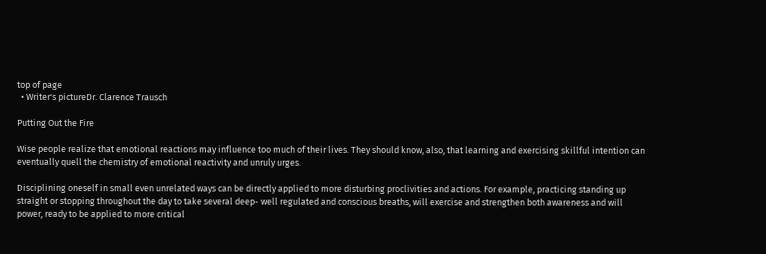top of page
  • Writer's pictureDr. Clarence Trausch

Putting Out the Fire

Wise people realize that emotional reactions may influence too much of their lives. They should know, also, that learning and exercising skillful intention can eventually quell the chemistry of emotional reactivity and unruly urges.

Disciplining oneself in small even unrelated ways can be directly applied to more disturbing proclivities and actions. For example, practicing standing up straight or stopping throughout the day to take several deep- well regulated and conscious breaths, will exercise and strengthen both awareness and will power, ready to be applied to more critical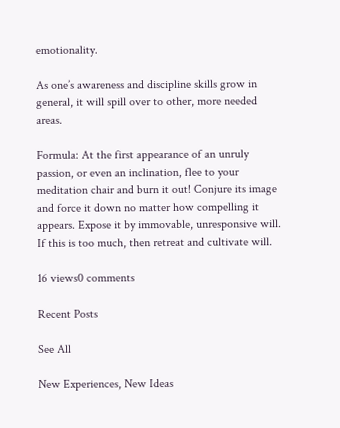emotionality.

As one’s awareness and discipline skills grow in general, it will spill over to other, more needed areas.

Formula: At the first appearance of an unruly passion, or even an inclination, flee to your meditation chair and burn it out! Conjure its image and force it down no matter how compelling it appears. Expose it by immovable, unresponsive will. If this is too much, then retreat and cultivate will.

16 views0 comments

Recent Posts

See All

New Experiences, New Ideas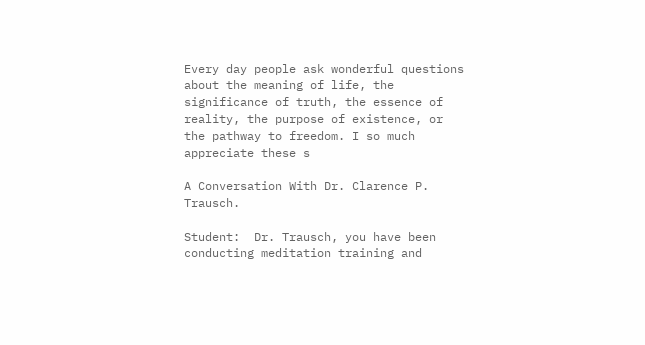Every day people ask wonderful questions about the meaning of life, the significance of truth, the essence of reality, the purpose of existence, or the pathway to freedom. I so much appreciate these s

A Conversation With Dr. Clarence P. Trausch.

Student:  Dr. Trausch, you have been conducting meditation training and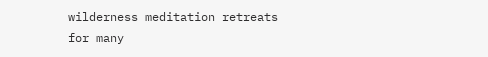wilderness meditation retreats for many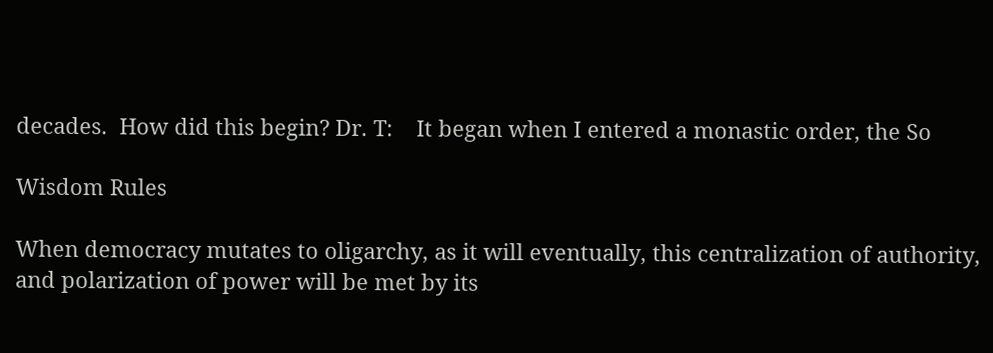decades.  How did this begin? Dr. T:    It began when I entered a monastic order, the So

Wisdom Rules

When democracy mutates to oligarchy, as it will eventually, this centralization of authority, and polarization of power will be met by its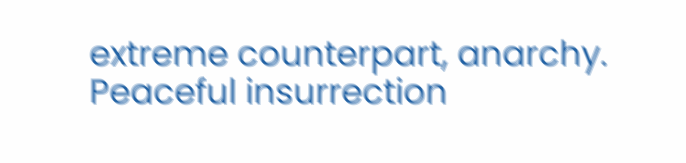extreme counterpart, anarchy.  Peaceful insurrection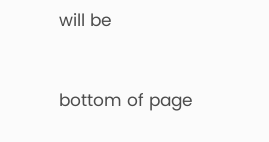will be


bottom of page